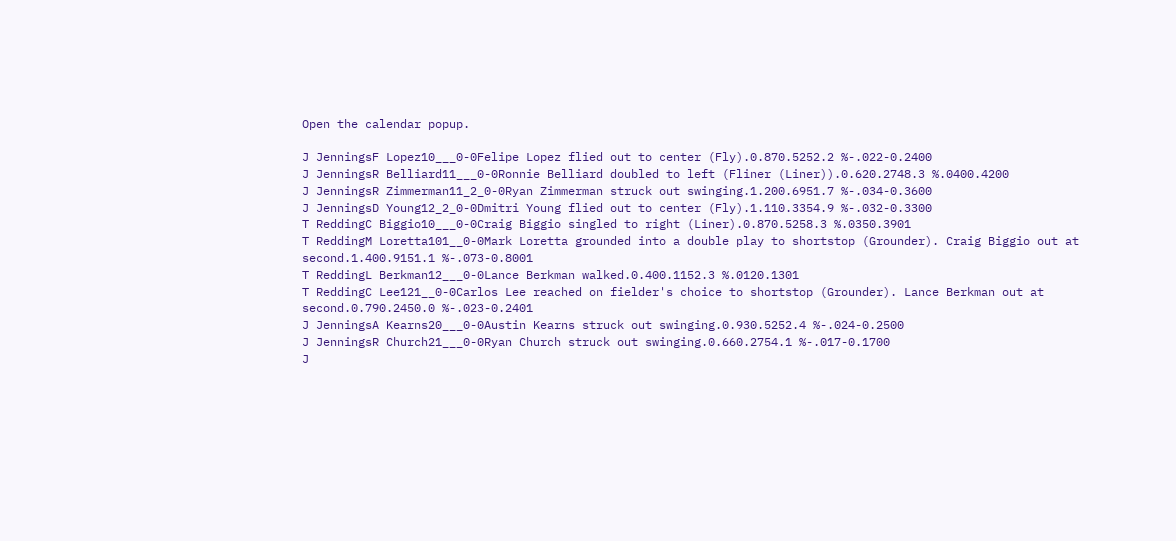Open the calendar popup.

J JenningsF Lopez10___0-0Felipe Lopez flied out to center (Fly).0.870.5252.2 %-.022-0.2400
J JenningsR Belliard11___0-0Ronnie Belliard doubled to left (Fliner (Liner)).0.620.2748.3 %.0400.4200
J JenningsR Zimmerman11_2_0-0Ryan Zimmerman struck out swinging.1.200.6951.7 %-.034-0.3600
J JenningsD Young12_2_0-0Dmitri Young flied out to center (Fly).1.110.3354.9 %-.032-0.3300
T ReddingC Biggio10___0-0Craig Biggio singled to right (Liner).0.870.5258.3 %.0350.3901
T ReddingM Loretta101__0-0Mark Loretta grounded into a double play to shortstop (Grounder). Craig Biggio out at second.1.400.9151.1 %-.073-0.8001
T ReddingL Berkman12___0-0Lance Berkman walked.0.400.1152.3 %.0120.1301
T ReddingC Lee121__0-0Carlos Lee reached on fielder's choice to shortstop (Grounder). Lance Berkman out at second.0.790.2450.0 %-.023-0.2401
J JenningsA Kearns20___0-0Austin Kearns struck out swinging.0.930.5252.4 %-.024-0.2500
J JenningsR Church21___0-0Ryan Church struck out swinging.0.660.2754.1 %-.017-0.1700
J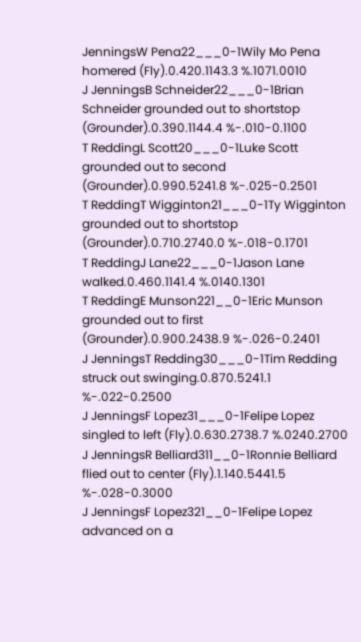JenningsW Pena22___0-1Wily Mo Pena homered (Fly).0.420.1143.3 %.1071.0010
J JenningsB Schneider22___0-1Brian Schneider grounded out to shortstop (Grounder).0.390.1144.4 %-.010-0.1100
T ReddingL Scott20___0-1Luke Scott grounded out to second (Grounder).0.990.5241.8 %-.025-0.2501
T ReddingT Wigginton21___0-1Ty Wigginton grounded out to shortstop (Grounder).0.710.2740.0 %-.018-0.1701
T ReddingJ Lane22___0-1Jason Lane walked.0.460.1141.4 %.0140.1301
T ReddingE Munson221__0-1Eric Munson grounded out to first (Grounder).0.900.2438.9 %-.026-0.2401
J JenningsT Redding30___0-1Tim Redding struck out swinging.0.870.5241.1 %-.022-0.2500
J JenningsF Lopez31___0-1Felipe Lopez singled to left (Fly).0.630.2738.7 %.0240.2700
J JenningsR Belliard311__0-1Ronnie Belliard flied out to center (Fly).1.140.5441.5 %-.028-0.3000
J JenningsF Lopez321__0-1Felipe Lopez advanced on a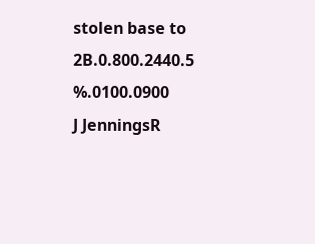stolen base to 2B.0.800.2440.5 %.0100.0900
J JenningsR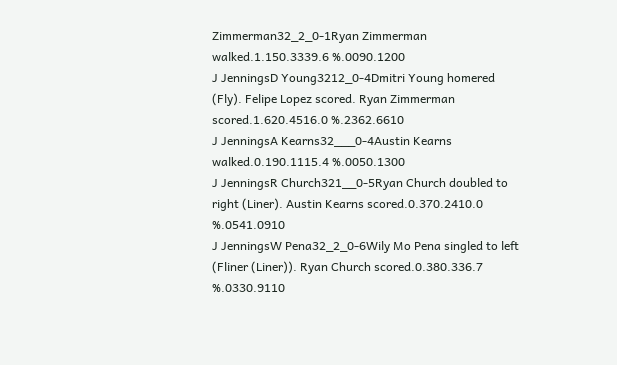Zimmerman32_2_0-1Ryan Zimmerman walked.1.150.3339.6 %.0090.1200
J JenningsD Young3212_0-4Dmitri Young homered (Fly). Felipe Lopez scored. Ryan Zimmerman scored.1.620.4516.0 %.2362.6610
J JenningsA Kearns32___0-4Austin Kearns walked.0.190.1115.4 %.0050.1300
J JenningsR Church321__0-5Ryan Church doubled to right (Liner). Austin Kearns scored.0.370.2410.0 %.0541.0910
J JenningsW Pena32_2_0-6Wily Mo Pena singled to left (Fliner (Liner)). Ryan Church scored.0.380.336.7 %.0330.9110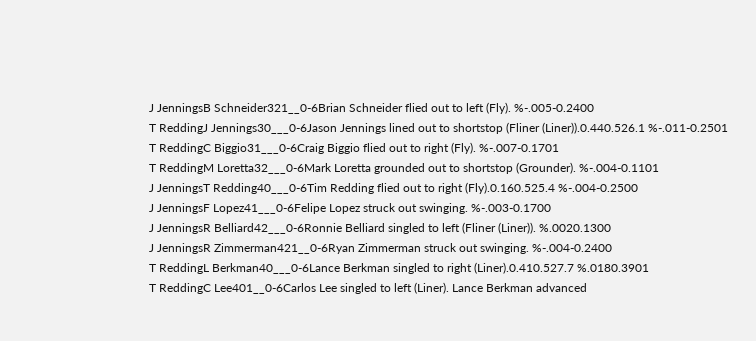J JenningsB Schneider321__0-6Brian Schneider flied out to left (Fly). %-.005-0.2400
T ReddingJ Jennings30___0-6Jason Jennings lined out to shortstop (Fliner (Liner)).0.440.526.1 %-.011-0.2501
T ReddingC Biggio31___0-6Craig Biggio flied out to right (Fly). %-.007-0.1701
T ReddingM Loretta32___0-6Mark Loretta grounded out to shortstop (Grounder). %-.004-0.1101
J JenningsT Redding40___0-6Tim Redding flied out to right (Fly).0.160.525.4 %-.004-0.2500
J JenningsF Lopez41___0-6Felipe Lopez struck out swinging. %-.003-0.1700
J JenningsR Belliard42___0-6Ronnie Belliard singled to left (Fliner (Liner)). %.0020.1300
J JenningsR Zimmerman421__0-6Ryan Zimmerman struck out swinging. %-.004-0.2400
T ReddingL Berkman40___0-6Lance Berkman singled to right (Liner).0.410.527.7 %.0180.3901
T ReddingC Lee401__0-6Carlos Lee singled to left (Liner). Lance Berkman advanced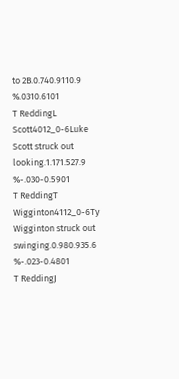to 2B.0.740.9110.9 %.0310.6101
T ReddingL Scott4012_0-6Luke Scott struck out looking.1.171.527.9 %-.030-0.5901
T ReddingT Wigginton4112_0-6Ty Wigginton struck out swinging.0.980.935.6 %-.023-0.4801
T ReddingJ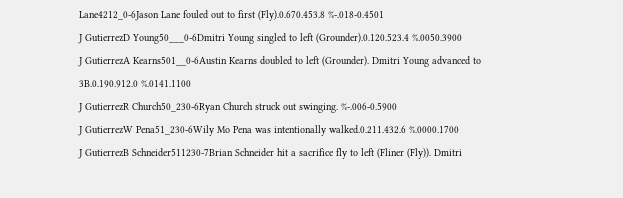Lane4212_0-6Jason Lane fouled out to first (Fly).0.670.453.8 %-.018-0.4501
J GutierrezD Young50___0-6Dmitri Young singled to left (Grounder).0.120.523.4 %.0050.3900
J GutierrezA Kearns501__0-6Austin Kearns doubled to left (Grounder). Dmitri Young advanced to 3B.0.190.912.0 %.0141.1100
J GutierrezR Church50_230-6Ryan Church struck out swinging. %-.006-0.5900
J GutierrezW Pena51_230-6Wily Mo Pena was intentionally walked.0.211.432.6 %.0000.1700
J GutierrezB Schneider511230-7Brian Schneider hit a sacrifice fly to left (Fliner (Fly)). Dmitri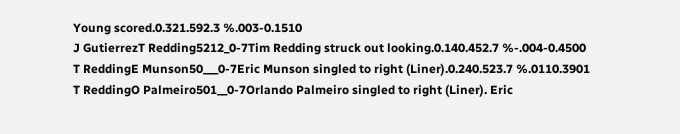Young scored.0.321.592.3 %.003-0.1510
J GutierrezT Redding5212_0-7Tim Redding struck out looking.0.140.452.7 %-.004-0.4500
T ReddingE Munson50___0-7Eric Munson singled to right (Liner).0.240.523.7 %.0110.3901
T ReddingO Palmeiro501__0-7Orlando Palmeiro singled to right (Liner). Eric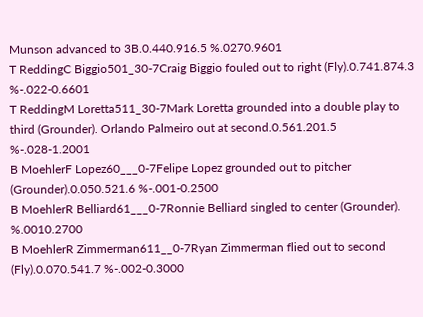Munson advanced to 3B.0.440.916.5 %.0270.9601
T ReddingC Biggio501_30-7Craig Biggio fouled out to right (Fly).0.741.874.3 %-.022-0.6601
T ReddingM Loretta511_30-7Mark Loretta grounded into a double play to third (Grounder). Orlando Palmeiro out at second.0.561.201.5 %-.028-1.2001
B MoehlerF Lopez60___0-7Felipe Lopez grounded out to pitcher (Grounder).0.050.521.6 %-.001-0.2500
B MoehlerR Belliard61___0-7Ronnie Belliard singled to center (Grounder). %.0010.2700
B MoehlerR Zimmerman611__0-7Ryan Zimmerman flied out to second (Fly).0.070.541.7 %-.002-0.3000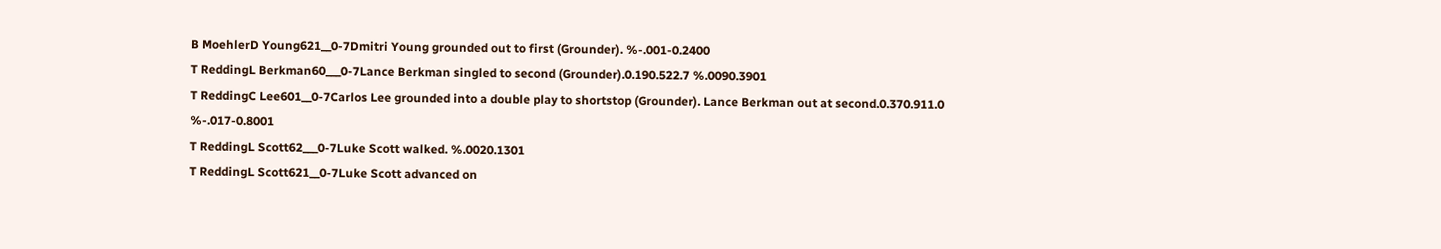B MoehlerD Young621__0-7Dmitri Young grounded out to first (Grounder). %-.001-0.2400
T ReddingL Berkman60___0-7Lance Berkman singled to second (Grounder).0.190.522.7 %.0090.3901
T ReddingC Lee601__0-7Carlos Lee grounded into a double play to shortstop (Grounder). Lance Berkman out at second.0.370.911.0 %-.017-0.8001
T ReddingL Scott62___0-7Luke Scott walked. %.0020.1301
T ReddingL Scott621__0-7Luke Scott advanced on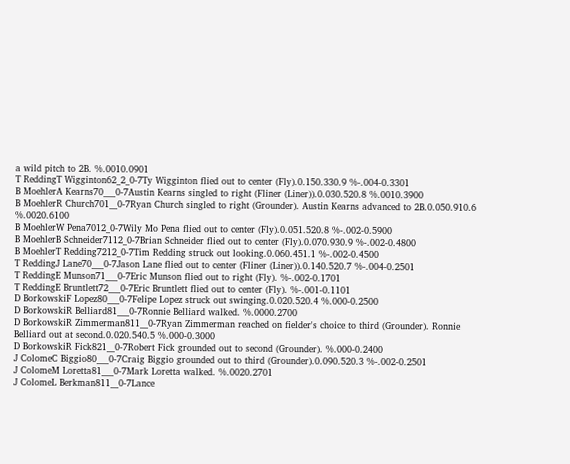a wild pitch to 2B. %.0010.0901
T ReddingT Wigginton62_2_0-7Ty Wigginton flied out to center (Fly).0.150.330.9 %-.004-0.3301
B MoehlerA Kearns70___0-7Austin Kearns singled to right (Fliner (Liner)).0.030.520.8 %.0010.3900
B MoehlerR Church701__0-7Ryan Church singled to right (Grounder). Austin Kearns advanced to 2B.0.050.910.6 %.0020.6100
B MoehlerW Pena7012_0-7Wily Mo Pena flied out to center (Fly).0.051.520.8 %-.002-0.5900
B MoehlerB Schneider7112_0-7Brian Schneider flied out to center (Fly).0.070.930.9 %-.002-0.4800
B MoehlerT Redding7212_0-7Tim Redding struck out looking.0.060.451.1 %-.002-0.4500
T ReddingJ Lane70___0-7Jason Lane flied out to center (Fliner (Liner)).0.140.520.7 %-.004-0.2501
T ReddingE Munson71___0-7Eric Munson flied out to right (Fly). %-.002-0.1701
T ReddingE Bruntlett72___0-7Eric Bruntlett flied out to center (Fly). %-.001-0.1101
D BorkowskiF Lopez80___0-7Felipe Lopez struck out swinging.0.020.520.4 %.000-0.2500
D BorkowskiR Belliard81___0-7Ronnie Belliard walked. %.0000.2700
D BorkowskiR Zimmerman811__0-7Ryan Zimmerman reached on fielder's choice to third (Grounder). Ronnie Belliard out at second.0.020.540.5 %.000-0.3000
D BorkowskiR Fick821__0-7Robert Fick grounded out to second (Grounder). %.000-0.2400
J ColomeC Biggio80___0-7Craig Biggio grounded out to third (Grounder).0.090.520.3 %-.002-0.2501
J ColomeM Loretta81___0-7Mark Loretta walked. %.0020.2701
J ColomeL Berkman811__0-7Lance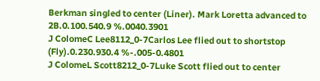Berkman singled to center (Liner). Mark Loretta advanced to 2B.0.100.540.9 %.0040.3901
J ColomeC Lee8112_0-7Carlos Lee flied out to shortstop (Fly).0.230.930.4 %-.005-0.4801
J ColomeL Scott8212_0-7Luke Scott flied out to center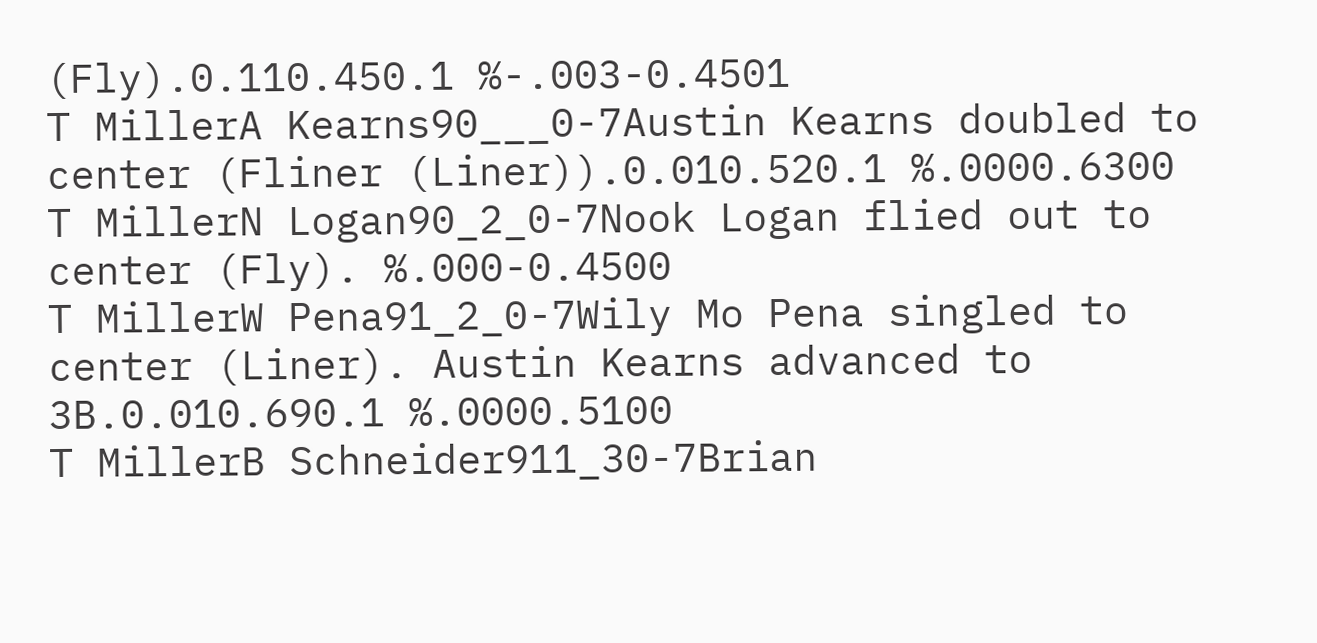(Fly).0.110.450.1 %-.003-0.4501
T MillerA Kearns90___0-7Austin Kearns doubled to center (Fliner (Liner)).0.010.520.1 %.0000.6300
T MillerN Logan90_2_0-7Nook Logan flied out to center (Fly). %.000-0.4500
T MillerW Pena91_2_0-7Wily Mo Pena singled to center (Liner). Austin Kearns advanced to 3B.0.010.690.1 %.0000.5100
T MillerB Schneider911_30-7Brian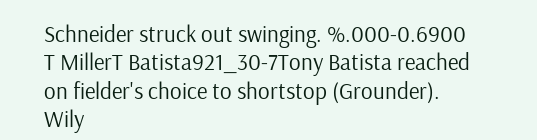Schneider struck out swinging. %.000-0.6900
T MillerT Batista921_30-7Tony Batista reached on fielder's choice to shortstop (Grounder). Wily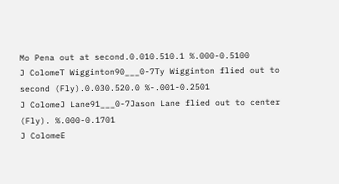Mo Pena out at second.0.010.510.1 %.000-0.5100
J ColomeT Wigginton90___0-7Ty Wigginton flied out to second (Fly).0.030.520.0 %-.001-0.2501
J ColomeJ Lane91___0-7Jason Lane flied out to center (Fly). %.000-0.1701
J ColomeE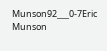Munson92___0-7Eric Munson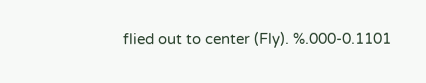flied out to center (Fly). %.000-0.1101